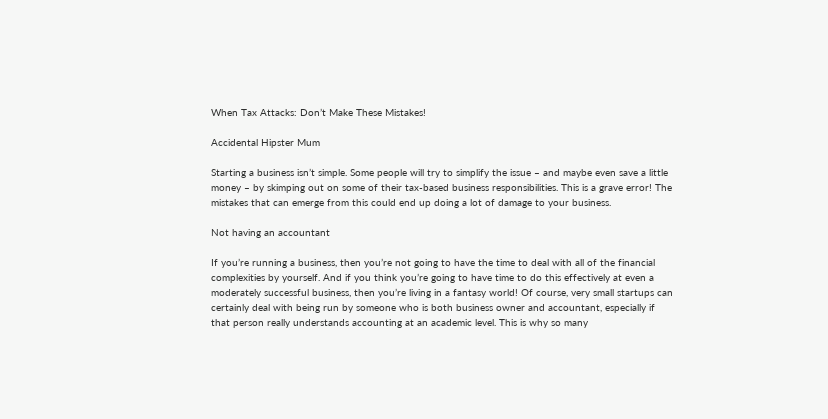When Tax Attacks: Don’t Make These Mistakes!

Accidental Hipster Mum

Starting a business isn’t simple. Some people will try to simplify the issue – and maybe even save a little money – by skimping out on some of their tax-based business responsibilities. This is a grave error! The mistakes that can emerge from this could end up doing a lot of damage to your business.

Not having an accountant

If you’re running a business, then you’re not going to have the time to deal with all of the financial complexities by yourself. And if you think you’re going to have time to do this effectively at even a moderately successful business, then you’re living in a fantasy world! Of course, very small startups can certainly deal with being run by someone who is both business owner and accountant, especially if that person really understands accounting at an academic level. This is why so many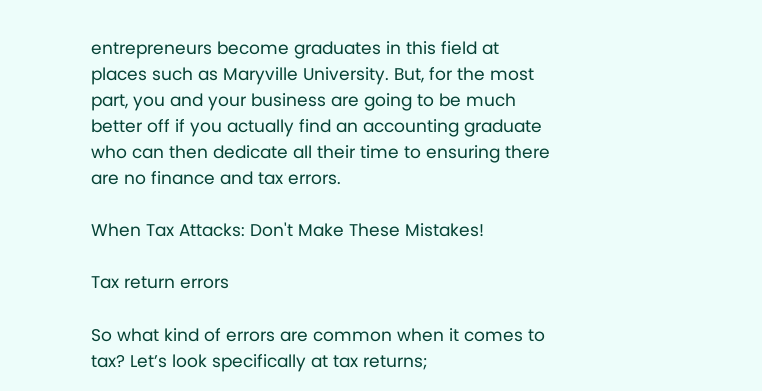entrepreneurs become graduates in this field at places such as Maryville University. But, for the most part, you and your business are going to be much better off if you actually find an accounting graduate who can then dedicate all their time to ensuring there are no finance and tax errors.

When Tax Attacks: Don't Make These Mistakes!

Tax return errors

So what kind of errors are common when it comes to tax? Let’s look specifically at tax returns;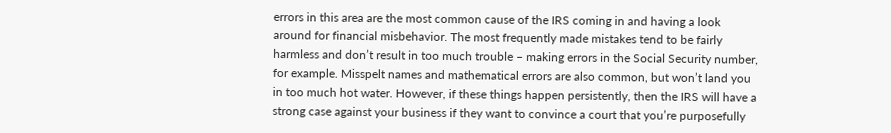errors in this area are the most common cause of the IRS coming in and having a look around for financial misbehavior. The most frequently made mistakes tend to be fairly harmless and don’t result in too much trouble – making errors in the Social Security number, for example. Misspelt names and mathematical errors are also common, but won’t land you in too much hot water. However, if these things happen persistently, then the IRS will have a strong case against your business if they want to convince a court that you’re purposefully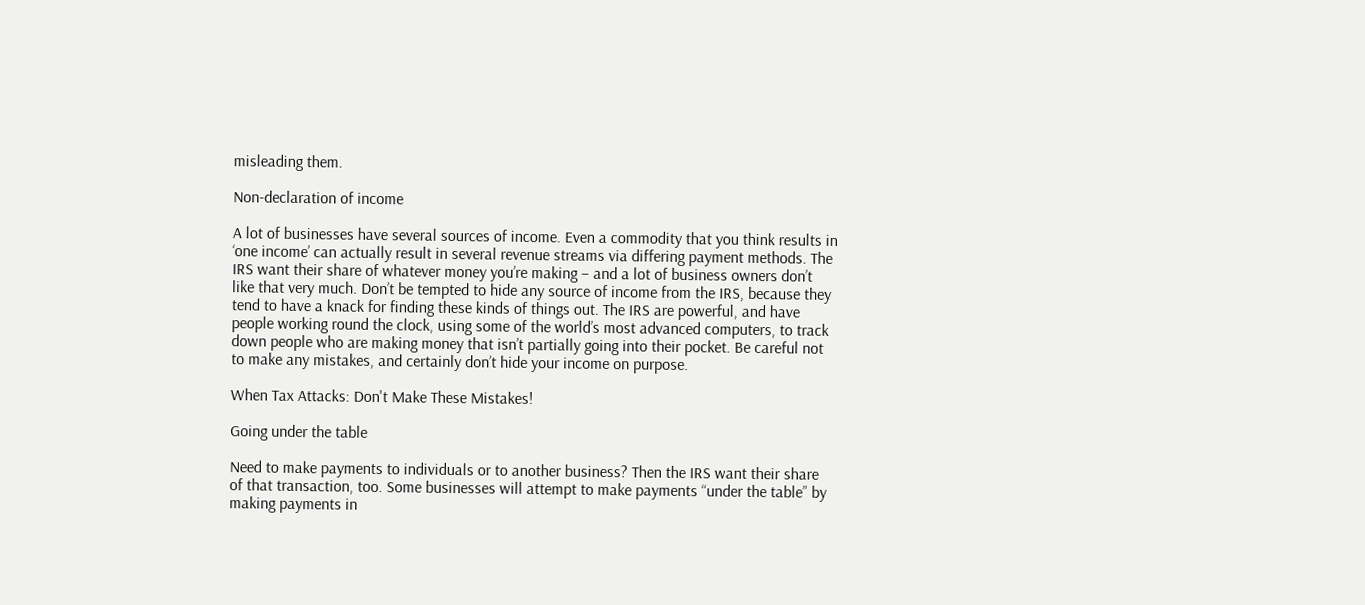misleading them.

Non-declaration of income

A lot of businesses have several sources of income. Even a commodity that you think results in ‘one income’ can actually result in several revenue streams via differing payment methods. The IRS want their share of whatever money you’re making – and a lot of business owners don’t like that very much. Don’t be tempted to hide any source of income from the IRS, because they tend to have a knack for finding these kinds of things out. The IRS are powerful, and have people working round the clock, using some of the world’s most advanced computers, to track down people who are making money that isn’t partially going into their pocket. Be careful not to make any mistakes, and certainly don’t hide your income on purpose.

When Tax Attacks: Don't Make These Mistakes!

Going under the table

Need to make payments to individuals or to another business? Then the IRS want their share of that transaction, too. Some businesses will attempt to make payments “under the table” by making payments in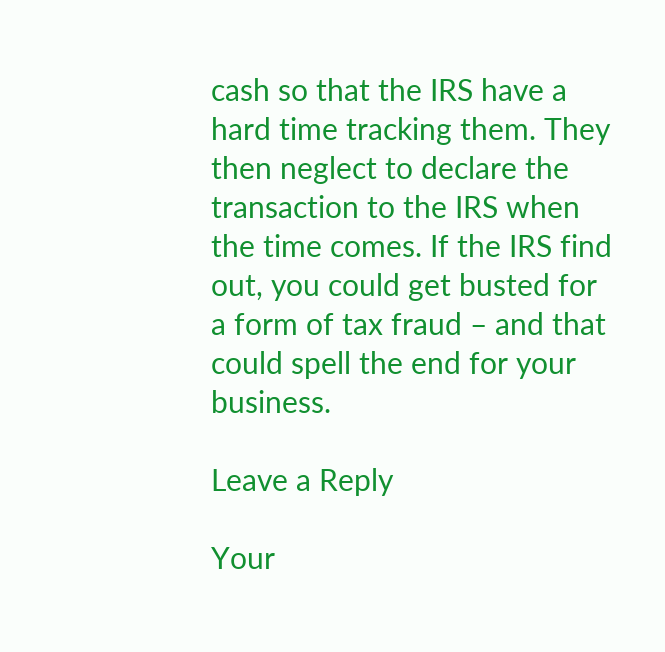cash so that the IRS have a hard time tracking them. They then neglect to declare the transaction to the IRS when the time comes. If the IRS find out, you could get busted for a form of tax fraud – and that could spell the end for your business.

Leave a Reply

Your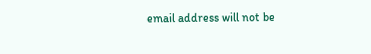email address will not be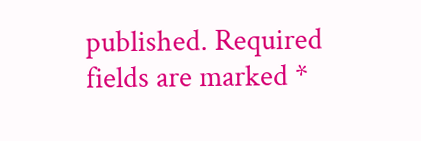published. Required fields are marked *